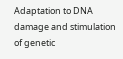Adaptation to DNA damage and stimulation of genetic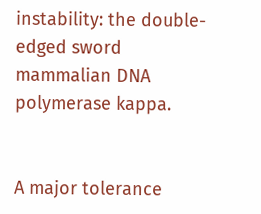instability: the double-edged sword mammalian DNA polymerase kappa.


A major tolerance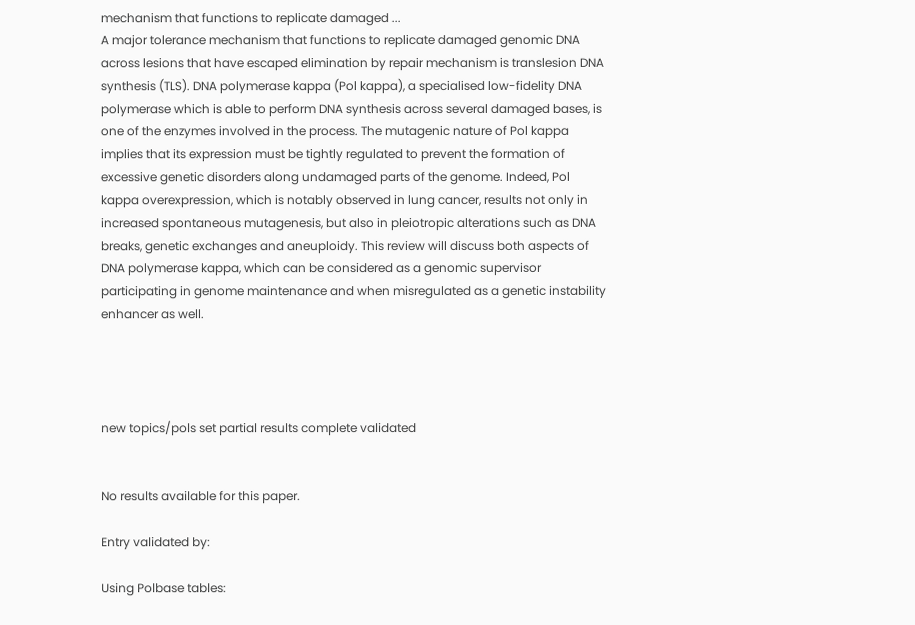mechanism that functions to replicate damaged ...
A major tolerance mechanism that functions to replicate damaged genomic DNA across lesions that have escaped elimination by repair mechanism is translesion DNA synthesis (TLS). DNA polymerase kappa (Pol kappa), a specialised low-fidelity DNA polymerase which is able to perform DNA synthesis across several damaged bases, is one of the enzymes involved in the process. The mutagenic nature of Pol kappa implies that its expression must be tightly regulated to prevent the formation of excessive genetic disorders along undamaged parts of the genome. Indeed, Pol kappa overexpression, which is notably observed in lung cancer, results not only in increased spontaneous mutagenesis, but also in pleiotropic alterations such as DNA breaks, genetic exchanges and aneuploidy. This review will discuss both aspects of DNA polymerase kappa, which can be considered as a genomic supervisor participating in genome maintenance and when misregulated as a genetic instability enhancer as well.




new topics/pols set partial results complete validated


No results available for this paper.

Entry validated by:

Using Polbase tables: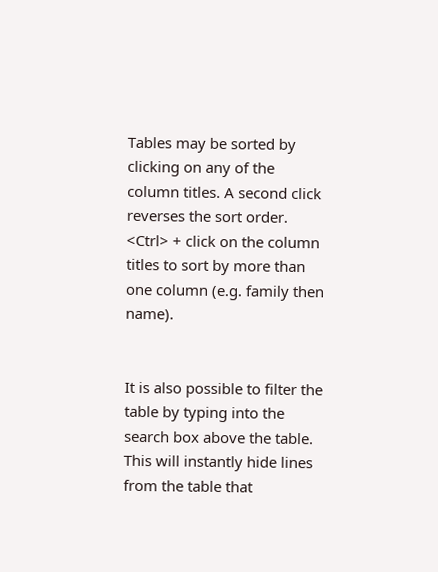Tables may be sorted by clicking on any of the column titles. A second click reverses the sort order. <Ctrl> + click on the column titles to sort by more than one column (e.g. family then name).


It is also possible to filter the table by typing into the search box above the table. This will instantly hide lines from the table that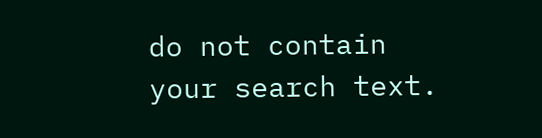do not contain your search text.